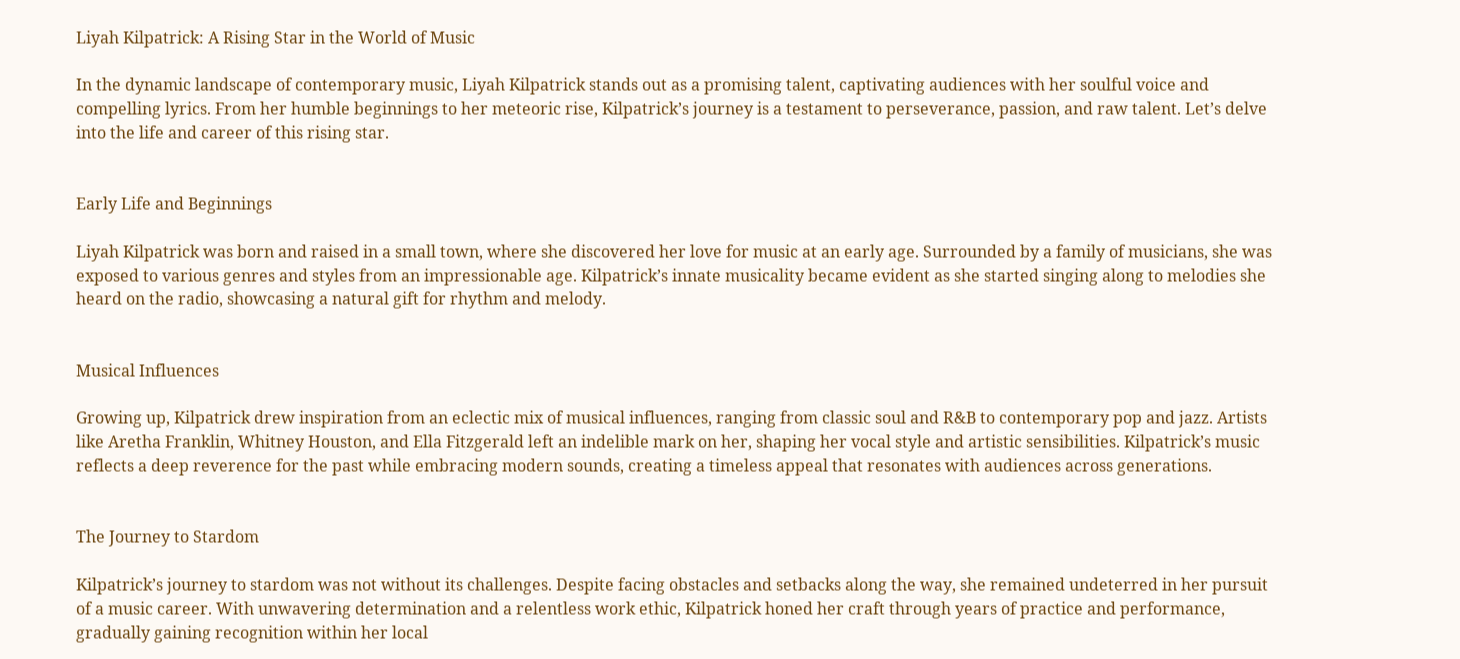Liyah Kilpatrick: A Rising Star in the World of Music

In the dynamic landscape of contemporary music, Liyah Kilpatrick stands out as a promising talent, captivating audiences with her soulful voice and compelling lyrics. From her humble beginnings to her meteoric rise, Kilpatrick’s journey is a testament to perseverance, passion, and raw talent. Let’s delve into the life and career of this rising star.


Early Life and Beginnings

Liyah Kilpatrick was born and raised in a small town, where she discovered her love for music at an early age. Surrounded by a family of musicians, she was exposed to various genres and styles from an impressionable age. Kilpatrick’s innate musicality became evident as she started singing along to melodies she heard on the radio, showcasing a natural gift for rhythm and melody.


Musical Influences

Growing up, Kilpatrick drew inspiration from an eclectic mix of musical influences, ranging from classic soul and R&B to contemporary pop and jazz. Artists like Aretha Franklin, Whitney Houston, and Ella Fitzgerald left an indelible mark on her, shaping her vocal style and artistic sensibilities. Kilpatrick’s music reflects a deep reverence for the past while embracing modern sounds, creating a timeless appeal that resonates with audiences across generations.


The Journey to Stardom

Kilpatrick’s journey to stardom was not without its challenges. Despite facing obstacles and setbacks along the way, she remained undeterred in her pursuit of a music career. With unwavering determination and a relentless work ethic, Kilpatrick honed her craft through years of practice and performance, gradually gaining recognition within her local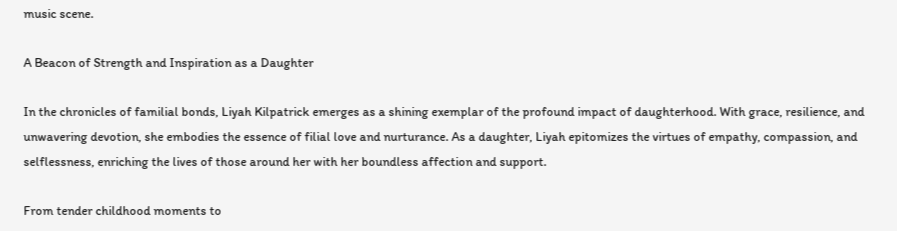music scene.

A Beacon of Strength and Inspiration as a Daughter

In the chronicles of familial bonds, Liyah Kilpatrick emerges as a shining exemplar of the profound impact of daughterhood. With grace, resilience, and unwavering devotion, she embodies the essence of filial love and nurturance. As a daughter, Liyah epitomizes the virtues of empathy, compassion, and selflessness, enriching the lives of those around her with her boundless affection and support.

From tender childhood moments to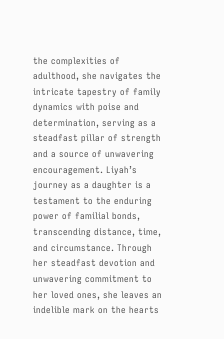the complexities of adulthood, she navigates the intricate tapestry of family dynamics with poise and determination, serving as a steadfast pillar of strength and a source of unwavering encouragement. Liyah’s journey as a daughter is a testament to the enduring power of familial bonds, transcending distance, time, and circumstance. Through her steadfast devotion and unwavering commitment to her loved ones, she leaves an indelible mark on the hearts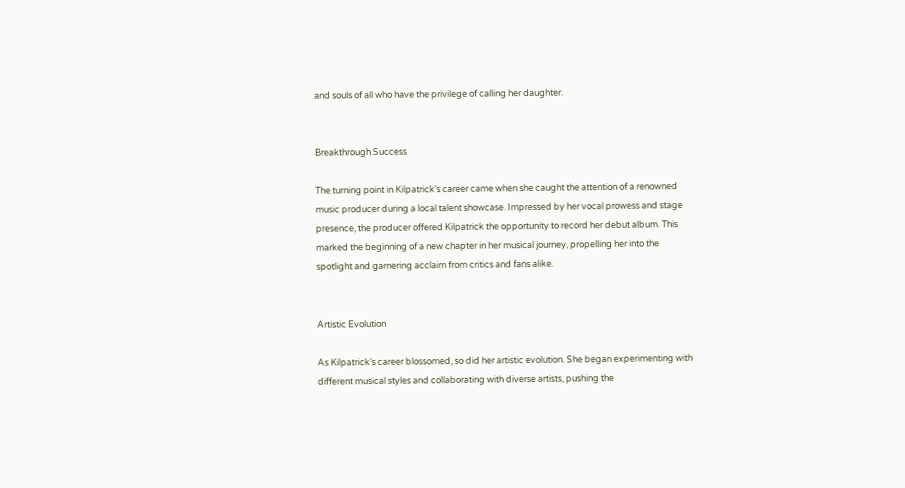and souls of all who have the privilege of calling her daughter.


Breakthrough Success

The turning point in Kilpatrick’s career came when she caught the attention of a renowned music producer during a local talent showcase. Impressed by her vocal prowess and stage presence, the producer offered Kilpatrick the opportunity to record her debut album. This marked the beginning of a new chapter in her musical journey, propelling her into the spotlight and garnering acclaim from critics and fans alike.


Artistic Evolution

As Kilpatrick’s career blossomed, so did her artistic evolution. She began experimenting with different musical styles and collaborating with diverse artists, pushing the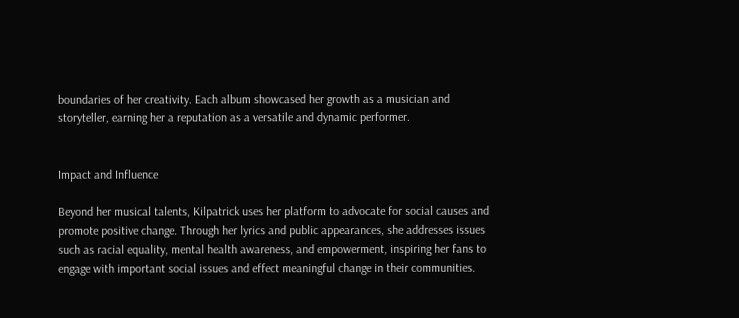boundaries of her creativity. Each album showcased her growth as a musician and storyteller, earning her a reputation as a versatile and dynamic performer.


Impact and Influence

Beyond her musical talents, Kilpatrick uses her platform to advocate for social causes and promote positive change. Through her lyrics and public appearances, she addresses issues such as racial equality, mental health awareness, and empowerment, inspiring her fans to engage with important social issues and effect meaningful change in their communities.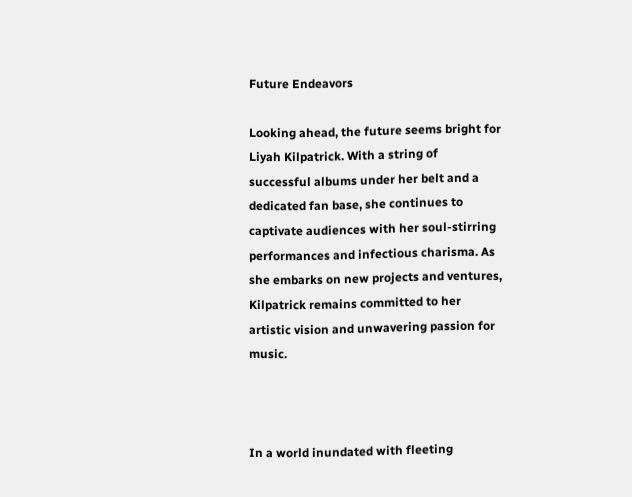Future Endeavors

Looking ahead, the future seems bright for Liyah Kilpatrick. With a string of successful albums under her belt and a dedicated fan base, she continues to captivate audiences with her soul-stirring performances and infectious charisma. As she embarks on new projects and ventures, Kilpatrick remains committed to her artistic vision and unwavering passion for music.



In a world inundated with fleeting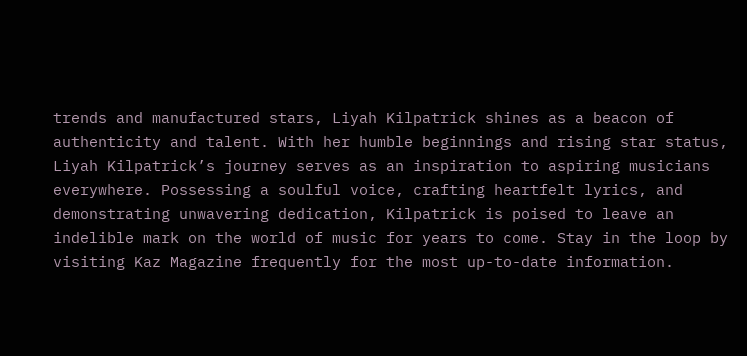trends and manufactured stars, Liyah Kilpatrick shines as a beacon of authenticity and talent. With her humble beginnings and rising star status, Liyah Kilpatrick’s journey serves as an inspiration to aspiring musicians everywhere. Possessing a soulful voice, crafting heartfelt lyrics, and demonstrating unwavering dedication, Kilpatrick is poised to leave an indelible mark on the world of music for years to come. Stay in the loop by visiting Kaz Magazine frequently for the most up-to-date information.